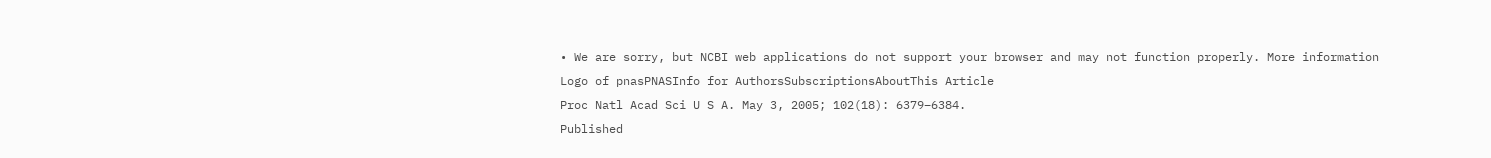• We are sorry, but NCBI web applications do not support your browser and may not function properly. More information
Logo of pnasPNASInfo for AuthorsSubscriptionsAboutThis Article
Proc Natl Acad Sci U S A. May 3, 2005; 102(18): 6379–6384.
Published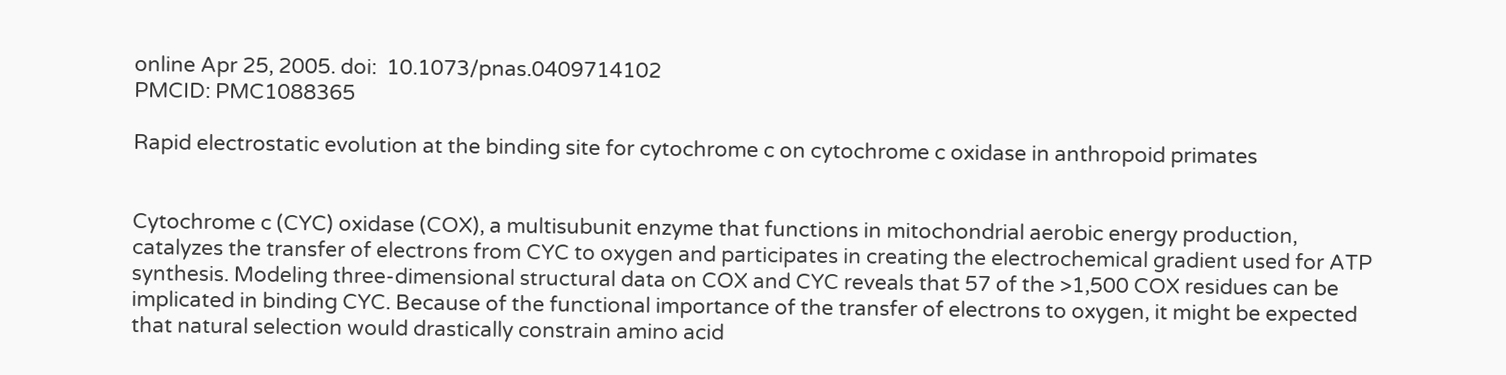online Apr 25, 2005. doi:  10.1073/pnas.0409714102
PMCID: PMC1088365

Rapid electrostatic evolution at the binding site for cytochrome c on cytochrome c oxidase in anthropoid primates


Cytochrome c (CYC) oxidase (COX), a multisubunit enzyme that functions in mitochondrial aerobic energy production, catalyzes the transfer of electrons from CYC to oxygen and participates in creating the electrochemical gradient used for ATP synthesis. Modeling three-dimensional structural data on COX and CYC reveals that 57 of the >1,500 COX residues can be implicated in binding CYC. Because of the functional importance of the transfer of electrons to oxygen, it might be expected that natural selection would drastically constrain amino acid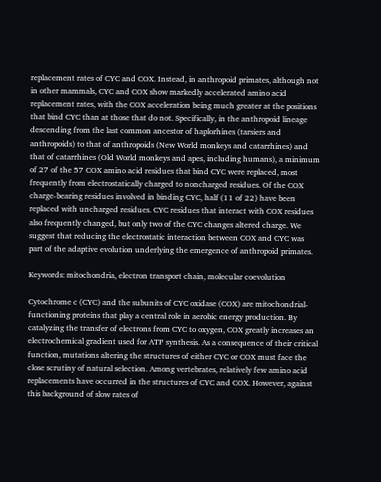replacement rates of CYC and COX. Instead, in anthropoid primates, although not in other mammals, CYC and COX show markedly accelerated amino acid replacement rates, with the COX acceleration being much greater at the positions that bind CYC than at those that do not. Specifically, in the anthropoid lineage descending from the last common ancestor of haplorhines (tarsiers and anthropoids) to that of anthropoids (New World monkeys and catarrhines) and that of catarrhines (Old World monkeys and apes, including humans), a minimum of 27 of the 57 COX amino acid residues that bind CYC were replaced, most frequently from electrostatically charged to noncharged residues. Of the COX charge-bearing residues involved in binding CYC, half (11 of 22) have been replaced with uncharged residues. CYC residues that interact with COX residues also frequently changed, but only two of the CYC changes altered charge. We suggest that reducing the electrostatic interaction between COX and CYC was part of the adaptive evolution underlying the emergence of anthropoid primates.

Keywords: mitochondria, electron transport chain, molecular coevolution

Cytochrome c (CYC) and the subunits of CYC oxidase (COX) are mitochondrial-functioning proteins that play a central role in aerobic energy production. By catalyzing the transfer of electrons from CYC to oxygen, COX greatly increases an electrochemical gradient used for ATP synthesis. As a consequence of their critical function, mutations altering the structures of either CYC or COX must face the close scrutiny of natural selection. Among vertebrates, relatively few amino acid replacements have occurred in the structures of CYC and COX. However, against this background of slow rates of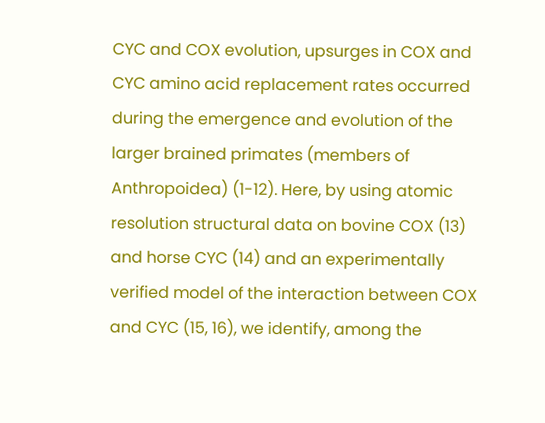CYC and COX evolution, upsurges in COX and CYC amino acid replacement rates occurred during the emergence and evolution of the larger brained primates (members of Anthropoidea) (1-12). Here, by using atomic resolution structural data on bovine COX (13) and horse CYC (14) and an experimentally verified model of the interaction between COX and CYC (15, 16), we identify, among the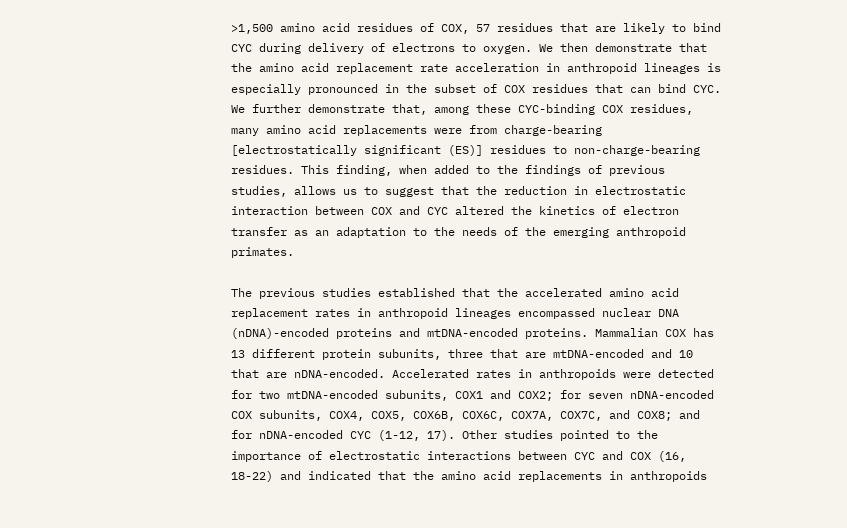>1,500 amino acid residues of COX, 57 residues that are likely to bind CYC during delivery of electrons to oxygen. We then demonstrate that the amino acid replacement rate acceleration in anthropoid lineages is especially pronounced in the subset of COX residues that can bind CYC. We further demonstrate that, among these CYC-binding COX residues, many amino acid replacements were from charge-bearing [electrostatically significant (ES)] residues to non-charge-bearing residues. This finding, when added to the findings of previous studies, allows us to suggest that the reduction in electrostatic interaction between COX and CYC altered the kinetics of electron transfer as an adaptation to the needs of the emerging anthropoid primates.

The previous studies established that the accelerated amino acid replacement rates in anthropoid lineages encompassed nuclear DNA (nDNA)-encoded proteins and mtDNA-encoded proteins. Mammalian COX has 13 different protein subunits, three that are mtDNA-encoded and 10 that are nDNA-encoded. Accelerated rates in anthropoids were detected for two mtDNA-encoded subunits, COX1 and COX2; for seven nDNA-encoded COX subunits, COX4, COX5, COX6B, COX6C, COX7A, COX7C, and COX8; and for nDNA-encoded CYC (1-12, 17). Other studies pointed to the importance of electrostatic interactions between CYC and COX (16, 18-22) and indicated that the amino acid replacements in anthropoids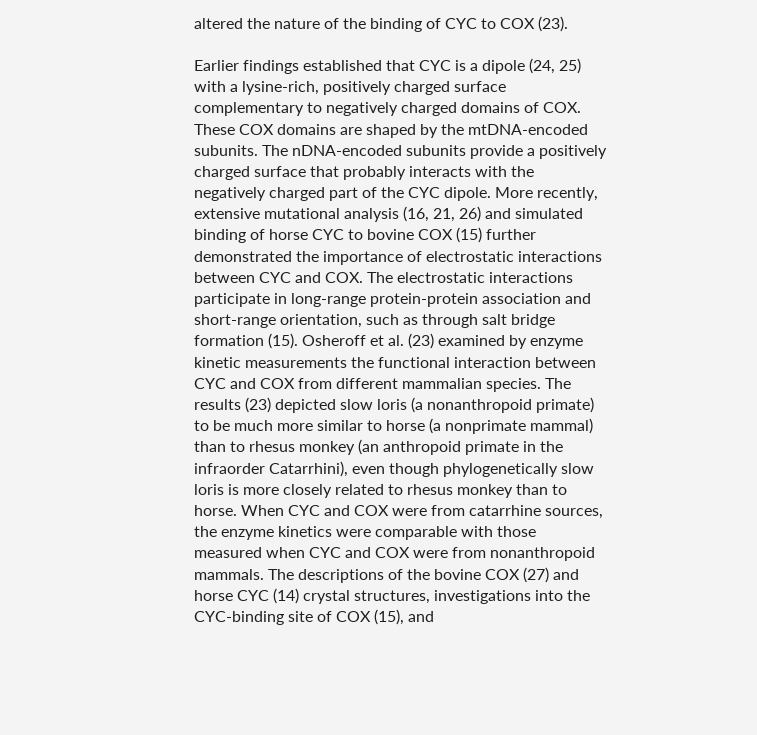altered the nature of the binding of CYC to COX (23).

Earlier findings established that CYC is a dipole (24, 25) with a lysine-rich, positively charged surface complementary to negatively charged domains of COX. These COX domains are shaped by the mtDNA-encoded subunits. The nDNA-encoded subunits provide a positively charged surface that probably interacts with the negatively charged part of the CYC dipole. More recently, extensive mutational analysis (16, 21, 26) and simulated binding of horse CYC to bovine COX (15) further demonstrated the importance of electrostatic interactions between CYC and COX. The electrostatic interactions participate in long-range protein-protein association and short-range orientation, such as through salt bridge formation (15). Osheroff et al. (23) examined by enzyme kinetic measurements the functional interaction between CYC and COX from different mammalian species. The results (23) depicted slow loris (a nonanthropoid primate) to be much more similar to horse (a nonprimate mammal) than to rhesus monkey (an anthropoid primate in the infraorder Catarrhini), even though phylogenetically slow loris is more closely related to rhesus monkey than to horse. When CYC and COX were from catarrhine sources, the enzyme kinetics were comparable with those measured when CYC and COX were from nonanthropoid mammals. The descriptions of the bovine COX (27) and horse CYC (14) crystal structures, investigations into the CYC-binding site of COX (15), and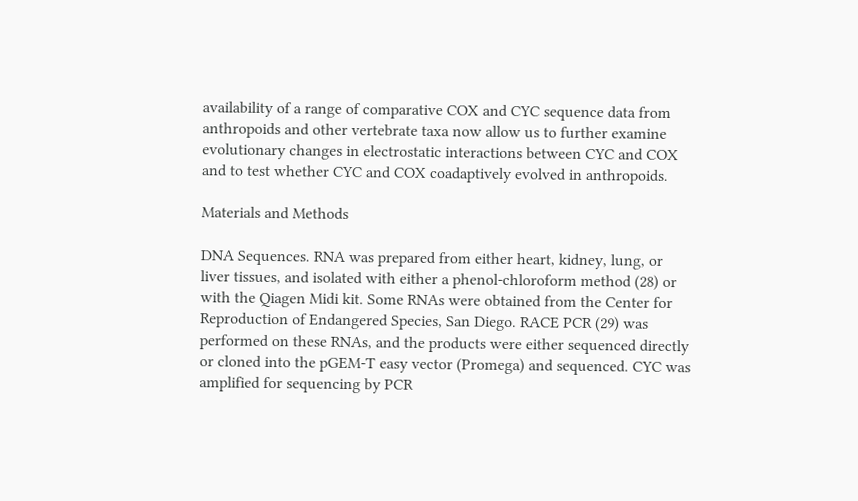availability of a range of comparative COX and CYC sequence data from anthropoids and other vertebrate taxa now allow us to further examine evolutionary changes in electrostatic interactions between CYC and COX and to test whether CYC and COX coadaptively evolved in anthropoids.

Materials and Methods

DNA Sequences. RNA was prepared from either heart, kidney, lung, or liver tissues, and isolated with either a phenol-chloroform method (28) or with the Qiagen Midi kit. Some RNAs were obtained from the Center for Reproduction of Endangered Species, San Diego. RACE PCR (29) was performed on these RNAs, and the products were either sequenced directly or cloned into the pGEM-T easy vector (Promega) and sequenced. CYC was amplified for sequencing by PCR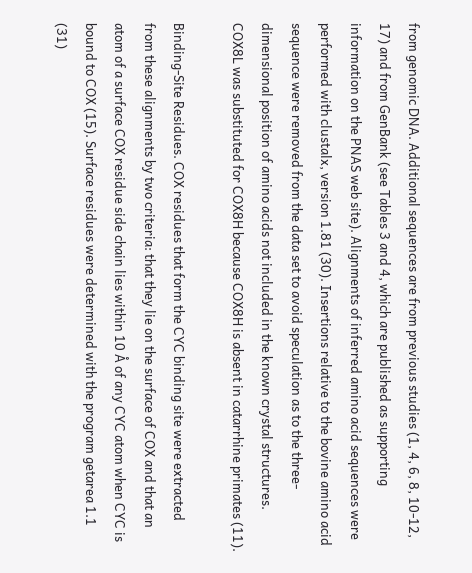from genomic DNA. Additional sequences are from previous studies (1, 4, 6, 8, 10-12, 17) and from GenBank (see Tables 3 and 4, which are published as supporting information on the PNAS web site). Alignments of inferred amino acid sequences were performed with clustalx, version 1.81 (30). Insertions relative to the bovine amino acid sequence were removed from the data set to avoid speculation as to the three-dimensional position of amino acids not included in the known crystal structures. COX8L was substituted for COX8H because COX8H is absent in catarrhine primates (11).

Binding-Site Residues. COX residues that form the CYC binding site were extracted from these alignments by two criteria: that they lie on the surface of COX and that an atom of a surface COX residue side chain lies within 10 Å of any CYC atom when CYC is bound to COX (15). Surface residues were determined with the program getarea 1.1 (31)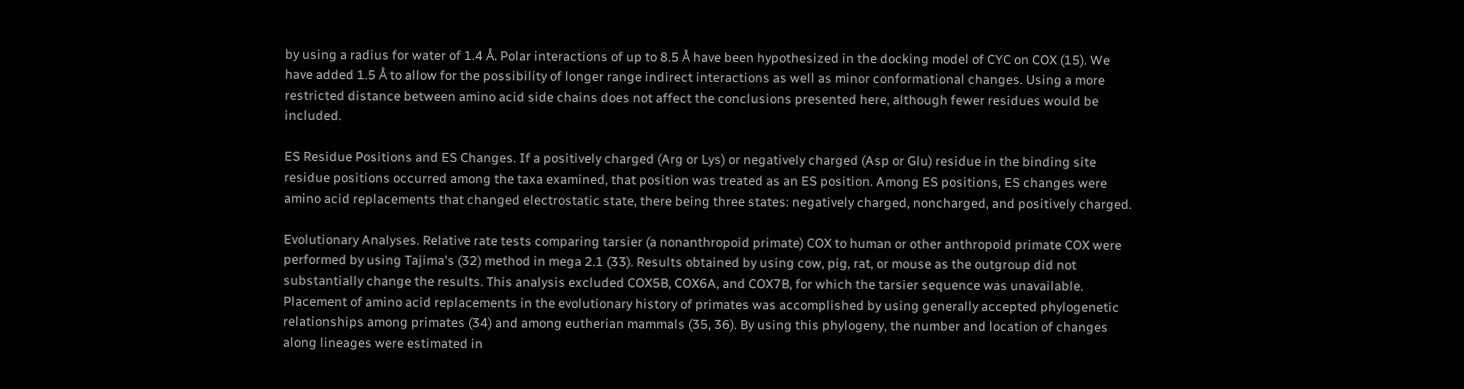by using a radius for water of 1.4 Å. Polar interactions of up to 8.5 Å have been hypothesized in the docking model of CYC on COX (15). We have added 1.5 Å to allow for the possibility of longer range indirect interactions as well as minor conformational changes. Using a more restricted distance between amino acid side chains does not affect the conclusions presented here, although fewer residues would be included.

ES Residue Positions and ES Changes. If a positively charged (Arg or Lys) or negatively charged (Asp or Glu) residue in the binding site residue positions occurred among the taxa examined, that position was treated as an ES position. Among ES positions, ES changes were amino acid replacements that changed electrostatic state, there being three states: negatively charged, noncharged, and positively charged.

Evolutionary Analyses. Relative rate tests comparing tarsier (a nonanthropoid primate) COX to human or other anthropoid primate COX were performed by using Tajima's (32) method in mega 2.1 (33). Results obtained by using cow, pig, rat, or mouse as the outgroup did not substantially change the results. This analysis excluded COX5B, COX6A, and COX7B, for which the tarsier sequence was unavailable. Placement of amino acid replacements in the evolutionary history of primates was accomplished by using generally accepted phylogenetic relationships among primates (34) and among eutherian mammals (35, 36). By using this phylogeny, the number and location of changes along lineages were estimated in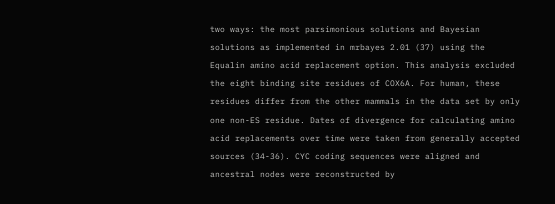two ways: the most parsimonious solutions and Bayesian solutions as implemented in mrbayes 2.01 (37) using the Equalin amino acid replacement option. This analysis excluded the eight binding site residues of COX6A. For human, these residues differ from the other mammals in the data set by only one non-ES residue. Dates of divergence for calculating amino acid replacements over time were taken from generally accepted sources (34-36). CYC coding sequences were aligned and ancestral nodes were reconstructed by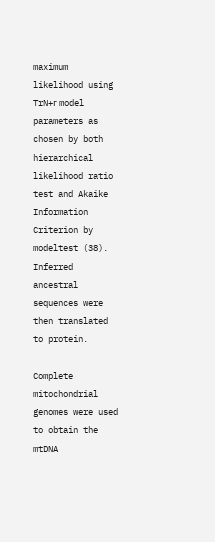maximum likelihood using TrN+г model parameters as chosen by both hierarchical likelihood ratio test and Akaike Information Criterion by modeltest (38). Inferred ancestral sequences were then translated to protein.

Complete mitochondrial genomes were used to obtain the mtDNA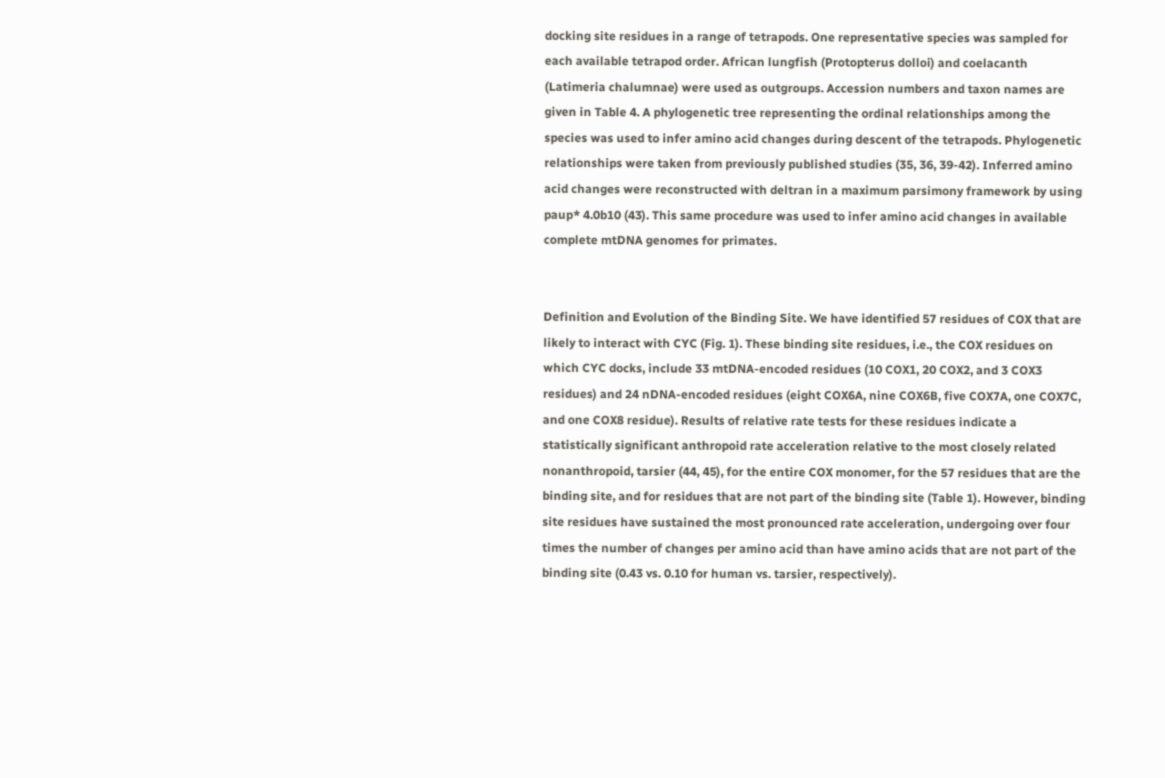docking site residues in a range of tetrapods. One representative species was sampled for each available tetrapod order. African lungfish (Protopterus dolloi) and coelacanth (Latimeria chalumnae) were used as outgroups. Accession numbers and taxon names are given in Table 4. A phylogenetic tree representing the ordinal relationships among the species was used to infer amino acid changes during descent of the tetrapods. Phylogenetic relationships were taken from previously published studies (35, 36, 39-42). Inferred amino acid changes were reconstructed with deltran in a maximum parsimony framework by using paup* 4.0b10 (43). This same procedure was used to infer amino acid changes in available complete mtDNA genomes for primates.


Definition and Evolution of the Binding Site. We have identified 57 residues of COX that are likely to interact with CYC (Fig. 1). These binding site residues, i.e., the COX residues on which CYC docks, include 33 mtDNA-encoded residues (10 COX1, 20 COX2, and 3 COX3 residues) and 24 nDNA-encoded residues (eight COX6A, nine COX6B, five COX7A, one COX7C, and one COX8 residue). Results of relative rate tests for these residues indicate a statistically significant anthropoid rate acceleration relative to the most closely related nonanthropoid, tarsier (44, 45), for the entire COX monomer, for the 57 residues that are the binding site, and for residues that are not part of the binding site (Table 1). However, binding site residues have sustained the most pronounced rate acceleration, undergoing over four times the number of changes per amino acid than have amino acids that are not part of the binding site (0.43 vs. 0.10 for human vs. tarsier, respectively).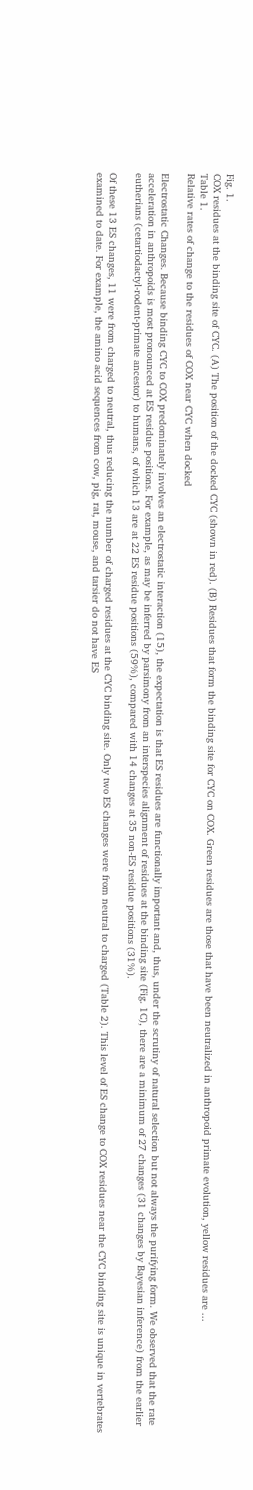Fig. 1.
COX residues at the binding site of CYC. (A) The position of the docked CYC (shown in red). (B) Residues that form the binding site for CYC on COX. Green residues are those that have been neutralized in anthropoid primate evolution, yellow residues are ...
Table 1.
Relative rates of change to the residues of COX near CYC when docked

Electrostatic Changes. Because binding CYC to COX predominately involves an electrostatic interaction (15), the expectation is that ES residues are functionally important and, thus, under the scrutiny of natural selection but not always the purifying form. We observed that the rate acceleration in anthropoids is most pronounced at ES residue positions. For example, as may be inferred by parsimony from an interspecies alignment of residues at the binding site (Fig. 1C), there are a minimum of 27 changes (31 changes by Bayesian inference) from the earlier eutherians (cetartiodactyl-rodent-primate ancestor) to humans, of which 13 are at 22 ES residue positions (59%), compared with 14 changes at 35 non-ES residue positions (31%).

Of these 13 ES changes, 11 were from charged to neutral, thus reducing the number of charged residues at the CYC binding site. Only two ES changes were from neutral to charged (Table 2). This level of ES change to COX residues near the CYC binding site is unique in vertebrates examined to date. For example, the amino acid sequences from cow, pig, rat, mouse, and tarsier do not have ES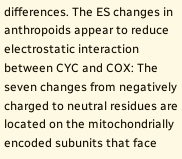differences. The ES changes in anthropoids appear to reduce electrostatic interaction between CYC and COX: The seven changes from negatively charged to neutral residues are located on the mitochondrially encoded subunits that face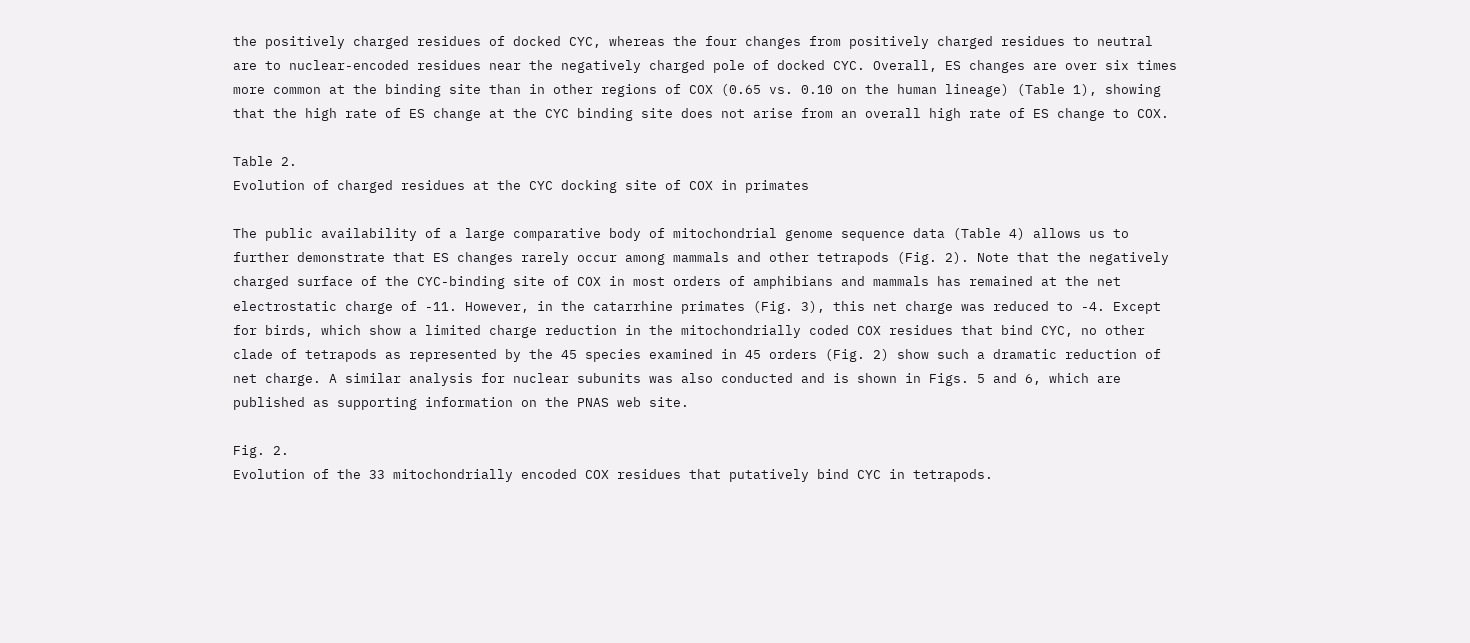the positively charged residues of docked CYC, whereas the four changes from positively charged residues to neutral are to nuclear-encoded residues near the negatively charged pole of docked CYC. Overall, ES changes are over six times more common at the binding site than in other regions of COX (0.65 vs. 0.10 on the human lineage) (Table 1), showing that the high rate of ES change at the CYC binding site does not arise from an overall high rate of ES change to COX.

Table 2.
Evolution of charged residues at the CYC docking site of COX in primates

The public availability of a large comparative body of mitochondrial genome sequence data (Table 4) allows us to further demonstrate that ES changes rarely occur among mammals and other tetrapods (Fig. 2). Note that the negatively charged surface of the CYC-binding site of COX in most orders of amphibians and mammals has remained at the net electrostatic charge of -11. However, in the catarrhine primates (Fig. 3), this net charge was reduced to -4. Except for birds, which show a limited charge reduction in the mitochondrially coded COX residues that bind CYC, no other clade of tetrapods as represented by the 45 species examined in 45 orders (Fig. 2) show such a dramatic reduction of net charge. A similar analysis for nuclear subunits was also conducted and is shown in Figs. 5 and 6, which are published as supporting information on the PNAS web site.

Fig. 2.
Evolution of the 33 mitochondrially encoded COX residues that putatively bind CYC in tetrapods.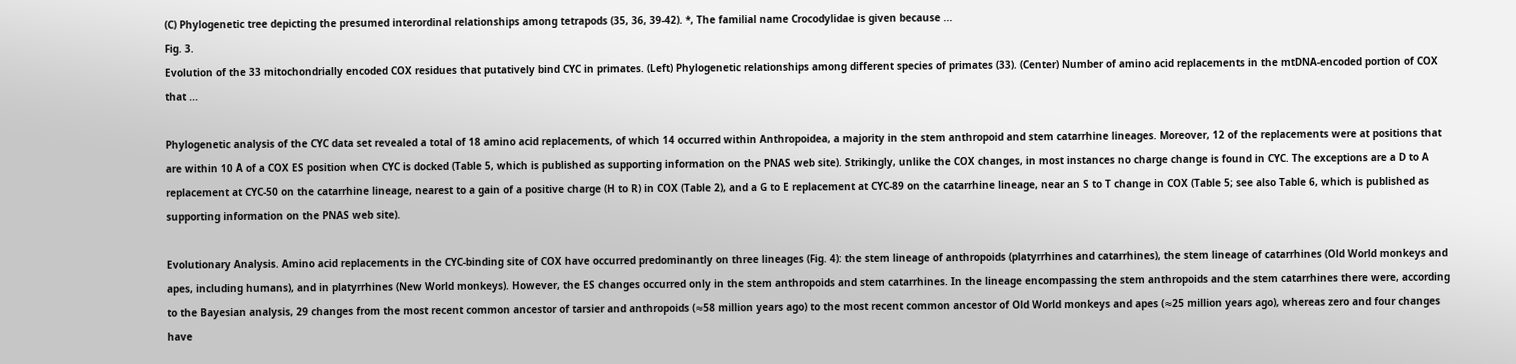(C) Phylogenetic tree depicting the presumed interordinal relationships among tetrapods (35, 36, 39-42). *, The familial name Crocodylidae is given because ...
Fig. 3.
Evolution of the 33 mitochondrially encoded COX residues that putatively bind CYC in primates. (Left) Phylogenetic relationships among different species of primates (33). (Center) Number of amino acid replacements in the mtDNA-encoded portion of COX that ...

Phylogenetic analysis of the CYC data set revealed a total of 18 amino acid replacements, of which 14 occurred within Anthropoidea, a majority in the stem anthropoid and stem catarrhine lineages. Moreover, 12 of the replacements were at positions that are within 10 Å of a COX ES position when CYC is docked (Table 5, which is published as supporting information on the PNAS web site). Strikingly, unlike the COX changes, in most instances no charge change is found in CYC. The exceptions are a D to A replacement at CYC-50 on the catarrhine lineage, nearest to a gain of a positive charge (H to R) in COX (Table 2), and a G to E replacement at CYC-89 on the catarrhine lineage, near an S to T change in COX (Table 5; see also Table 6, which is published as supporting information on the PNAS web site).

Evolutionary Analysis. Amino acid replacements in the CYC-binding site of COX have occurred predominantly on three lineages (Fig. 4): the stem lineage of anthropoids (platyrrhines and catarrhines), the stem lineage of catarrhines (Old World monkeys and apes, including humans), and in platyrrhines (New World monkeys). However, the ES changes occurred only in the stem anthropoids and stem catarrhines. In the lineage encompassing the stem anthropoids and the stem catarrhines there were, according to the Bayesian analysis, 29 changes from the most recent common ancestor of tarsier and anthropoids (≈58 million years ago) to the most recent common ancestor of Old World monkeys and apes (≈25 million years ago), whereas zero and four changes have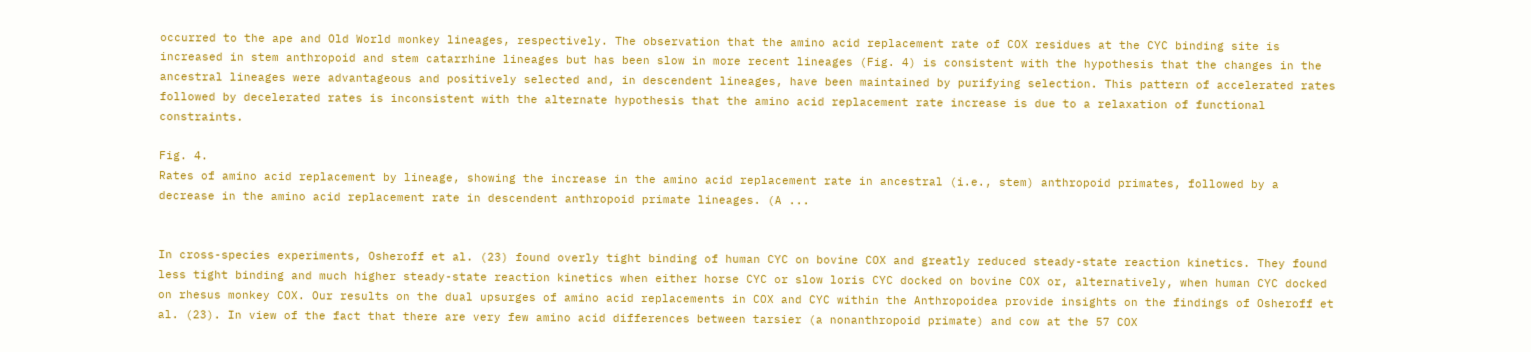occurred to the ape and Old World monkey lineages, respectively. The observation that the amino acid replacement rate of COX residues at the CYC binding site is increased in stem anthropoid and stem catarrhine lineages but has been slow in more recent lineages (Fig. 4) is consistent with the hypothesis that the changes in the ancestral lineages were advantageous and positively selected and, in descendent lineages, have been maintained by purifying selection. This pattern of accelerated rates followed by decelerated rates is inconsistent with the alternate hypothesis that the amino acid replacement rate increase is due to a relaxation of functional constraints.

Fig. 4.
Rates of amino acid replacement by lineage, showing the increase in the amino acid replacement rate in ancestral (i.e., stem) anthropoid primates, followed by a decrease in the amino acid replacement rate in descendent anthropoid primate lineages. (A ...


In cross-species experiments, Osheroff et al. (23) found overly tight binding of human CYC on bovine COX and greatly reduced steady-state reaction kinetics. They found less tight binding and much higher steady-state reaction kinetics when either horse CYC or slow loris CYC docked on bovine COX or, alternatively, when human CYC docked on rhesus monkey COX. Our results on the dual upsurges of amino acid replacements in COX and CYC within the Anthropoidea provide insights on the findings of Osheroff et al. (23). In view of the fact that there are very few amino acid differences between tarsier (a nonanthropoid primate) and cow at the 57 COX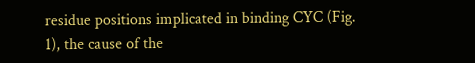residue positions implicated in binding CYC (Fig. 1), the cause of the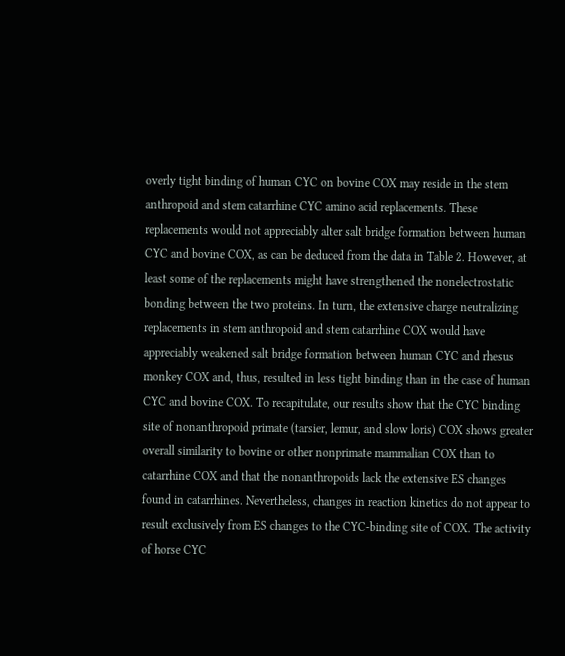overly tight binding of human CYC on bovine COX may reside in the stem anthropoid and stem catarrhine CYC amino acid replacements. These replacements would not appreciably alter salt bridge formation between human CYC and bovine COX, as can be deduced from the data in Table 2. However, at least some of the replacements might have strengthened the nonelectrostatic bonding between the two proteins. In turn, the extensive charge neutralizing replacements in stem anthropoid and stem catarrhine COX would have appreciably weakened salt bridge formation between human CYC and rhesus monkey COX and, thus, resulted in less tight binding than in the case of human CYC and bovine COX. To recapitulate, our results show that the CYC binding site of nonanthropoid primate (tarsier, lemur, and slow loris) COX shows greater overall similarity to bovine or other nonprimate mammalian COX than to catarrhine COX and that the nonanthropoids lack the extensive ES changes found in catarrhines. Nevertheless, changes in reaction kinetics do not appear to result exclusively from ES changes to the CYC-binding site of COX. The activity of horse CYC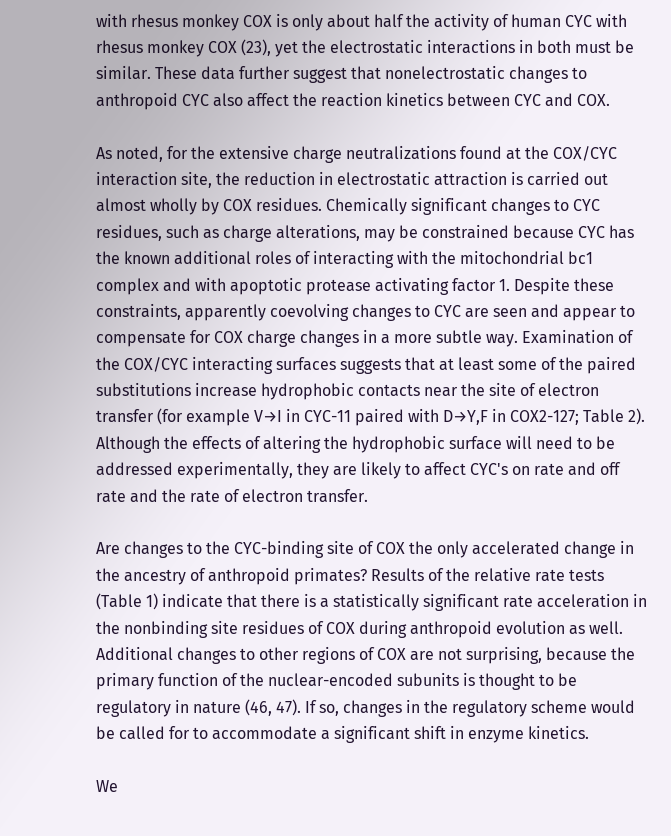with rhesus monkey COX is only about half the activity of human CYC with rhesus monkey COX (23), yet the electrostatic interactions in both must be similar. These data further suggest that nonelectrostatic changes to anthropoid CYC also affect the reaction kinetics between CYC and COX.

As noted, for the extensive charge neutralizations found at the COX/CYC interaction site, the reduction in electrostatic attraction is carried out almost wholly by COX residues. Chemically significant changes to CYC residues, such as charge alterations, may be constrained because CYC has the known additional roles of interacting with the mitochondrial bc1 complex and with apoptotic protease activating factor 1. Despite these constraints, apparently coevolving changes to CYC are seen and appear to compensate for COX charge changes in a more subtle way. Examination of the COX/CYC interacting surfaces suggests that at least some of the paired substitutions increase hydrophobic contacts near the site of electron transfer (for example V→I in CYC-11 paired with D→Y,F in COX2-127; Table 2). Although the effects of altering the hydrophobic surface will need to be addressed experimentally, they are likely to affect CYC's on rate and off rate and the rate of electron transfer.

Are changes to the CYC-binding site of COX the only accelerated change in the ancestry of anthropoid primates? Results of the relative rate tests (Table 1) indicate that there is a statistically significant rate acceleration in the nonbinding site residues of COX during anthropoid evolution as well. Additional changes to other regions of COX are not surprising, because the primary function of the nuclear-encoded subunits is thought to be regulatory in nature (46, 47). If so, changes in the regulatory scheme would be called for to accommodate a significant shift in enzyme kinetics.

We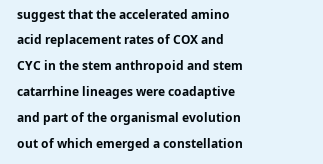suggest that the accelerated amino acid replacement rates of COX and CYC in the stem anthropoid and stem catarrhine lineages were coadaptive and part of the organismal evolution out of which emerged a constellation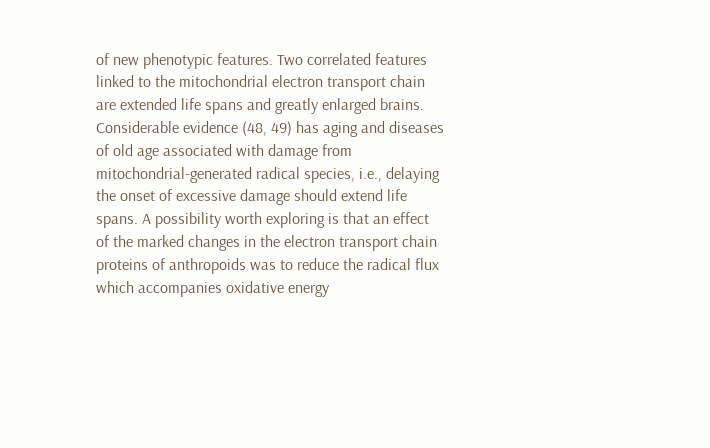of new phenotypic features. Two correlated features linked to the mitochondrial electron transport chain are extended life spans and greatly enlarged brains. Considerable evidence (48, 49) has aging and diseases of old age associated with damage from mitochondrial-generated radical species, i.e., delaying the onset of excessive damage should extend life spans. A possibility worth exploring is that an effect of the marked changes in the electron transport chain proteins of anthropoids was to reduce the radical flux which accompanies oxidative energy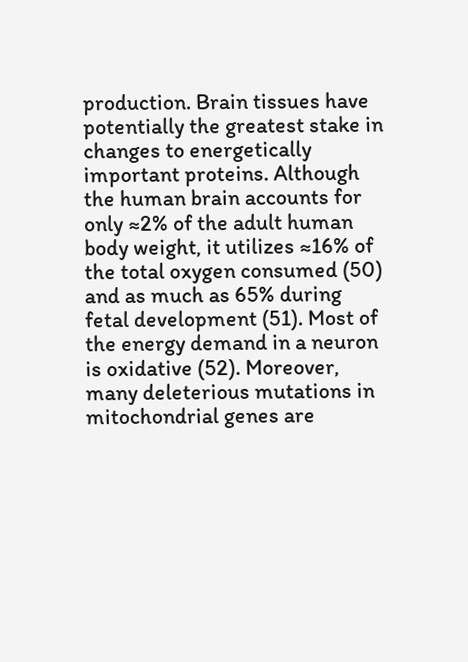production. Brain tissues have potentially the greatest stake in changes to energetically important proteins. Although the human brain accounts for only ≈2% of the adult human body weight, it utilizes ≈16% of the total oxygen consumed (50) and as much as 65% during fetal development (51). Most of the energy demand in a neuron is oxidative (52). Moreover, many deleterious mutations in mitochondrial genes are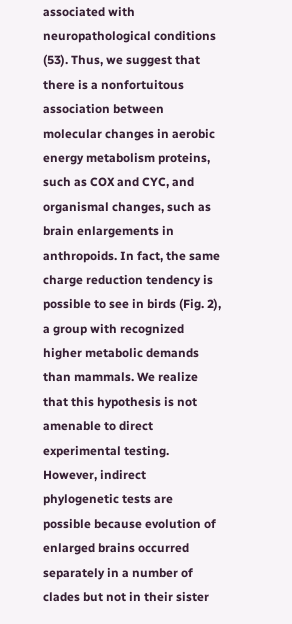associated with neuropathological conditions (53). Thus, we suggest that there is a nonfortuitous association between molecular changes in aerobic energy metabolism proteins, such as COX and CYC, and organismal changes, such as brain enlargements in anthropoids. In fact, the same charge reduction tendency is possible to see in birds (Fig. 2), a group with recognized higher metabolic demands than mammals. We realize that this hypothesis is not amenable to direct experimental testing. However, indirect phylogenetic tests are possible because evolution of enlarged brains occurred separately in a number of clades but not in their sister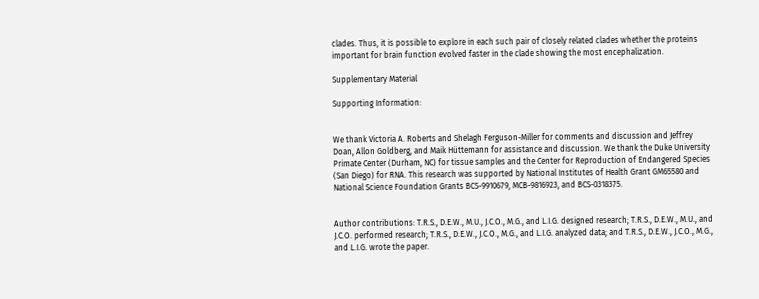clades. Thus, it is possible to explore in each such pair of closely related clades whether the proteins important for brain function evolved faster in the clade showing the most encephalization.

Supplementary Material

Supporting Information:


We thank Victoria A. Roberts and Shelagh Ferguson-Miller for comments and discussion and Jeffrey Doan, Allon Goldberg, and Maik Hüttemann for assistance and discussion. We thank the Duke University Primate Center (Durham, NC) for tissue samples and the Center for Reproduction of Endangered Species (San Diego) for RNA. This research was supported by National Institutes of Health Grant GM65580 and National Science Foundation Grants BCS-9910679, MCB-9816923, and BCS-0318375.


Author contributions: T.R.S., D.E.W., M.U., J.C.O., M.G., and L.I.G. designed research; T.R.S., D.E.W., M.U., and J.C.O. performed research; T.R.S., D.E.W., J.C.O., M.G., and L.I.G. analyzed data; and T.R.S., D.E.W., J.C.O., M.G., and L.I.G. wrote the paper.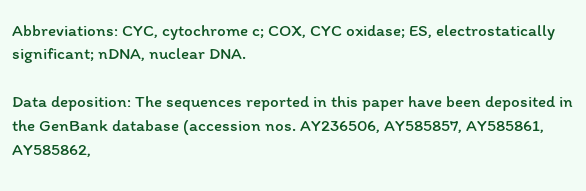Abbreviations: CYC, cytochrome c; COX, CYC oxidase; ES, electrostatically significant; nDNA, nuclear DNA.

Data deposition: The sequences reported in this paper have been deposited in the GenBank database (accession nos. AY236506, AY585857, AY585861, AY585862,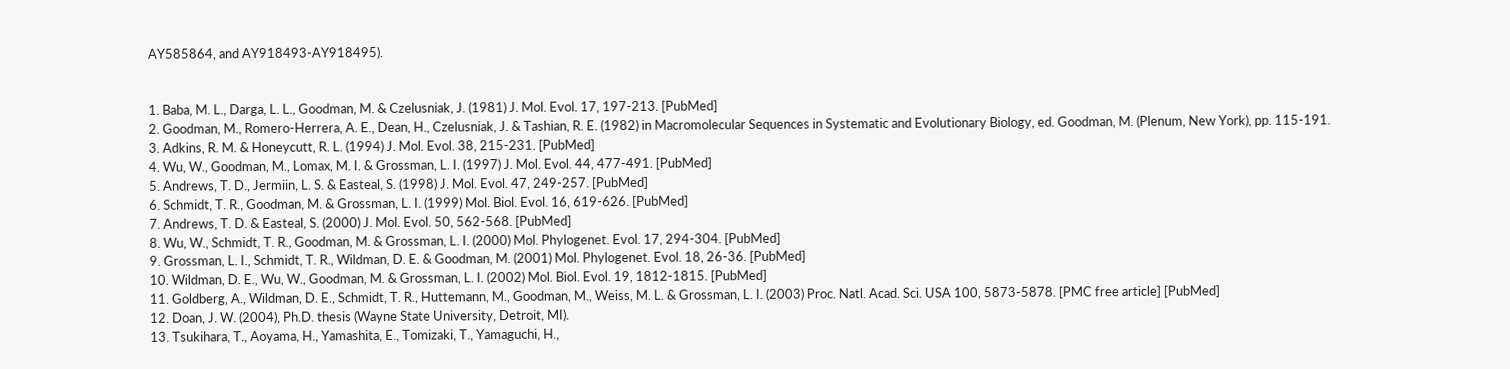AY585864, and AY918493-AY918495).


1. Baba, M. L., Darga, L. L., Goodman, M. & Czelusniak, J. (1981) J. Mol. Evol. 17, 197-213. [PubMed]
2. Goodman, M., Romero-Herrera, A. E., Dean, H., Czelusniak, J. & Tashian, R. E. (1982) in Macromolecular Sequences in Systematic and Evolutionary Biology, ed. Goodman, M. (Plenum, New York), pp. 115-191.
3. Adkins, R. M. & Honeycutt, R. L. (1994) J. Mol. Evol. 38, 215-231. [PubMed]
4. Wu, W., Goodman, M., Lomax, M. I. & Grossman, L. I. (1997) J. Mol. Evol. 44, 477-491. [PubMed]
5. Andrews, T. D., Jermiin, L. S. & Easteal, S. (1998) J. Mol. Evol. 47, 249-257. [PubMed]
6. Schmidt, T. R., Goodman, M. & Grossman, L. I. (1999) Mol. Biol. Evol. 16, 619-626. [PubMed]
7. Andrews, T. D. & Easteal, S. (2000) J. Mol. Evol. 50, 562-568. [PubMed]
8. Wu, W., Schmidt, T. R., Goodman, M. & Grossman, L. I. (2000) Mol. Phylogenet. Evol. 17, 294-304. [PubMed]
9. Grossman, L. I., Schmidt, T. R., Wildman, D. E. & Goodman, M. (2001) Mol. Phylogenet. Evol. 18, 26-36. [PubMed]
10. Wildman, D. E., Wu, W., Goodman, M. & Grossman, L. I. (2002) Mol. Biol. Evol. 19, 1812-1815. [PubMed]
11. Goldberg, A., Wildman, D. E., Schmidt, T. R., Huttemann, M., Goodman, M., Weiss, M. L. & Grossman, L. I. (2003) Proc. Natl. Acad. Sci. USA 100, 5873-5878. [PMC free article] [PubMed]
12. Doan, J. W. (2004), Ph.D. thesis (Wayne State University, Detroit, MI).
13. Tsukihara, T., Aoyama, H., Yamashita, E., Tomizaki, T., Yamaguchi, H.,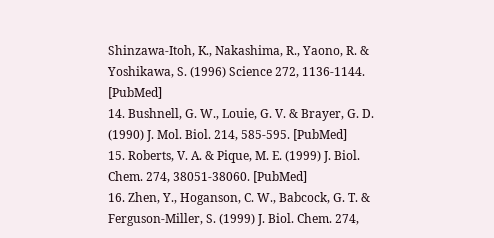Shinzawa-Itoh, K., Nakashima, R., Yaono, R. & Yoshikawa, S. (1996) Science 272, 1136-1144. [PubMed]
14. Bushnell, G. W., Louie, G. V. & Brayer, G. D. (1990) J. Mol. Biol. 214, 585-595. [PubMed]
15. Roberts, V. A. & Pique, M. E. (1999) J. Biol. Chem. 274, 38051-38060. [PubMed]
16. Zhen, Y., Hoganson, C. W., Babcock, G. T. & Ferguson-Miller, S. (1999) J. Biol. Chem. 274,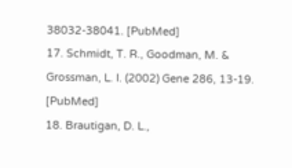38032-38041. [PubMed]
17. Schmidt, T. R., Goodman, M. & Grossman, L. I. (2002) Gene 286, 13-19. [PubMed]
18. Brautigan, D. L.,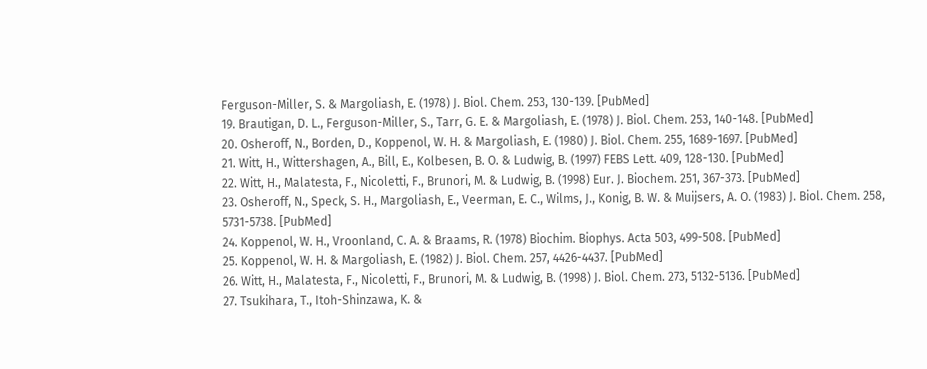Ferguson-Miller, S. & Margoliash, E. (1978) J. Biol. Chem. 253, 130-139. [PubMed]
19. Brautigan, D. L., Ferguson-Miller, S., Tarr, G. E. & Margoliash, E. (1978) J. Biol. Chem. 253, 140-148. [PubMed]
20. Osheroff, N., Borden, D., Koppenol, W. H. & Margoliash, E. (1980) J. Biol. Chem. 255, 1689-1697. [PubMed]
21. Witt, H., Wittershagen, A., Bill, E., Kolbesen, B. O. & Ludwig, B. (1997) FEBS Lett. 409, 128-130. [PubMed]
22. Witt, H., Malatesta, F., Nicoletti, F., Brunori, M. & Ludwig, B. (1998) Eur. J. Biochem. 251, 367-373. [PubMed]
23. Osheroff, N., Speck, S. H., Margoliash, E., Veerman, E. C., Wilms, J., Konig, B. W. & Muijsers, A. O. (1983) J. Biol. Chem. 258, 5731-5738. [PubMed]
24. Koppenol, W. H., Vroonland, C. A. & Braams, R. (1978) Biochim. Biophys. Acta 503, 499-508. [PubMed]
25. Koppenol, W. H. & Margoliash, E. (1982) J. Biol. Chem. 257, 4426-4437. [PubMed]
26. Witt, H., Malatesta, F., Nicoletti, F., Brunori, M. & Ludwig, B. (1998) J. Biol. Chem. 273, 5132-5136. [PubMed]
27. Tsukihara, T., Itoh-Shinzawa, K. &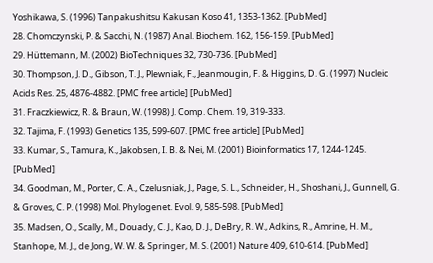Yoshikawa, S. (1996) Tanpakushitsu Kakusan Koso 41, 1353-1362. [PubMed]
28. Chomczynski, P. & Sacchi, N. (1987) Anal. Biochem. 162, 156-159. [PubMed]
29. Hüttemann, M. (2002) BioTechniques 32, 730-736. [PubMed]
30. Thompson, J. D., Gibson, T. J., Plewniak, F., Jeanmougin, F. & Higgins, D. G. (1997) Nucleic Acids Res. 25, 4876-4882. [PMC free article] [PubMed]
31. Fraczkiewicz, R. & Braun, W. (1998) J. Comp. Chem. 19, 319-333.
32. Tajima, F. (1993) Genetics 135, 599-607. [PMC free article] [PubMed]
33. Kumar, S., Tamura, K., Jakobsen, I. B. & Nei, M. (2001) Bioinformatics 17, 1244-1245. [PubMed]
34. Goodman, M., Porter, C. A., Czelusniak, J., Page, S. L., Schneider, H., Shoshani, J., Gunnell, G. & Groves, C. P. (1998) Mol. Phylogenet. Evol. 9, 585-598. [PubMed]
35. Madsen, O., Scally, M., Douady, C. J., Kao, D. J., DeBry, R. W., Adkins, R., Amrine, H. M., Stanhope, M. J., de Jong, W. W. & Springer, M. S. (2001) Nature 409, 610-614. [PubMed]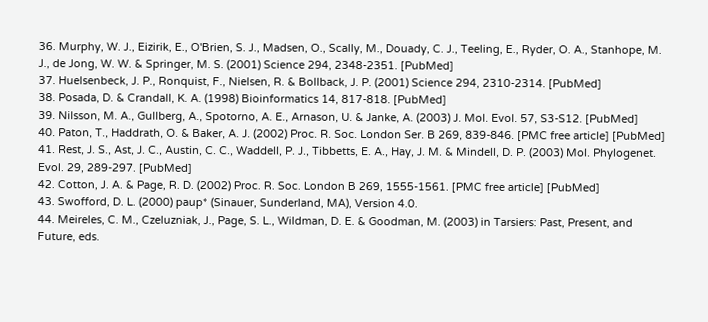36. Murphy, W. J., Eizirik, E., O'Brien, S. J., Madsen, O., Scally, M., Douady, C. J., Teeling, E., Ryder, O. A., Stanhope, M. J., de Jong, W. W. & Springer, M. S. (2001) Science 294, 2348-2351. [PubMed]
37. Huelsenbeck, J. P., Ronquist, F., Nielsen, R. & Bollback, J. P. (2001) Science 294, 2310-2314. [PubMed]
38. Posada, D. & Crandall, K. A. (1998) Bioinformatics 14, 817-818. [PubMed]
39. Nilsson, M. A., Gullberg, A., Spotorno, A. E., Arnason, U. & Janke, A. (2003) J. Mol. Evol. 57, S3-S12. [PubMed]
40. Paton, T., Haddrath, O. & Baker, A. J. (2002) Proc. R. Soc. London Ser. B 269, 839-846. [PMC free article] [PubMed]
41. Rest, J. S., Ast, J. C., Austin, C. C., Waddell, P. J., Tibbetts, E. A., Hay, J. M. & Mindell, D. P. (2003) Mol. Phylogenet. Evol. 29, 289-297. [PubMed]
42. Cotton, J. A. & Page, R. D. (2002) Proc. R. Soc. London B 269, 1555-1561. [PMC free article] [PubMed]
43. Swofford, D. L. (2000) paup* (Sinauer, Sunderland, MA), Version 4.0.
44. Meireles, C. M., Czeluzniak, J., Page, S. L., Wildman, D. E. & Goodman, M. (2003) in Tarsiers: Past, Present, and Future, eds.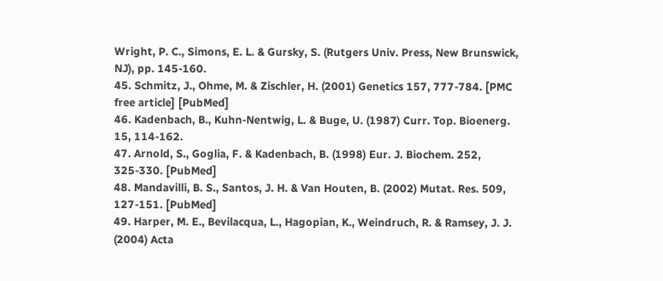Wright, P. C., Simons, E. L. & Gursky, S. (Rutgers Univ. Press, New Brunswick, NJ), pp. 145-160.
45. Schmitz, J., Ohme, M. & Zischler, H. (2001) Genetics 157, 777-784. [PMC free article] [PubMed]
46. Kadenbach, B., Kuhn-Nentwig, L. & Buge, U. (1987) Curr. Top. Bioenerg. 15, 114-162.
47. Arnold, S., Goglia, F. & Kadenbach, B. (1998) Eur. J. Biochem. 252, 325-330. [PubMed]
48. Mandavilli, B. S., Santos, J. H. & Van Houten, B. (2002) Mutat. Res. 509, 127-151. [PubMed]
49. Harper, M. E., Bevilacqua, L., Hagopian, K., Weindruch, R. & Ramsey, J. J. (2004) Acta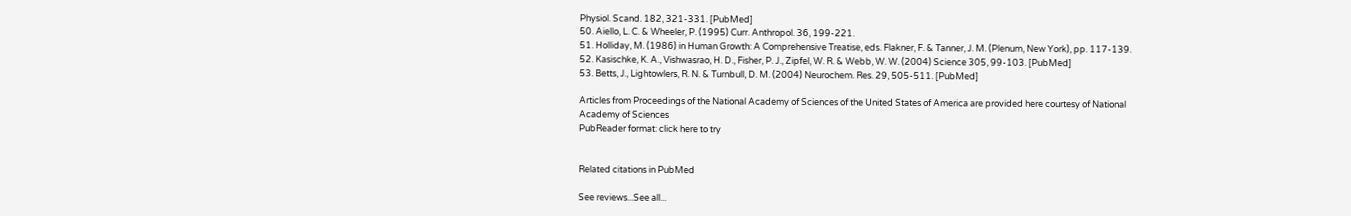Physiol. Scand. 182, 321-331. [PubMed]
50. Aiello, L. C. & Wheeler, P. (1995) Curr. Anthropol. 36, 199-221.
51. Holliday, M. (1986) in Human Growth: A Comprehensive Treatise, eds. Flakner, F. & Tanner, J. M. (Plenum, New York), pp. 117-139.
52. Kasischke, K. A., Vishwasrao, H. D., Fisher, P. J., Zipfel, W. R. & Webb, W. W. (2004) Science 305, 99-103. [PubMed]
53. Betts, J., Lightowlers, R. N. & Turnbull, D. M. (2004) Neurochem. Res. 29, 505-511. [PubMed]

Articles from Proceedings of the National Academy of Sciences of the United States of America are provided here courtesy of National Academy of Sciences
PubReader format: click here to try


Related citations in PubMed

See reviews...See all...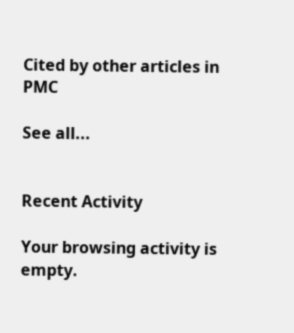Cited by other articles in PMC

See all...


Recent Activity

Your browsing activity is empty.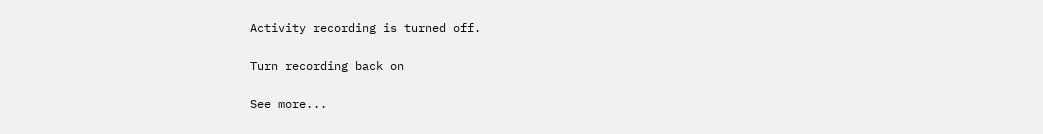Activity recording is turned off.

Turn recording back on

See more...